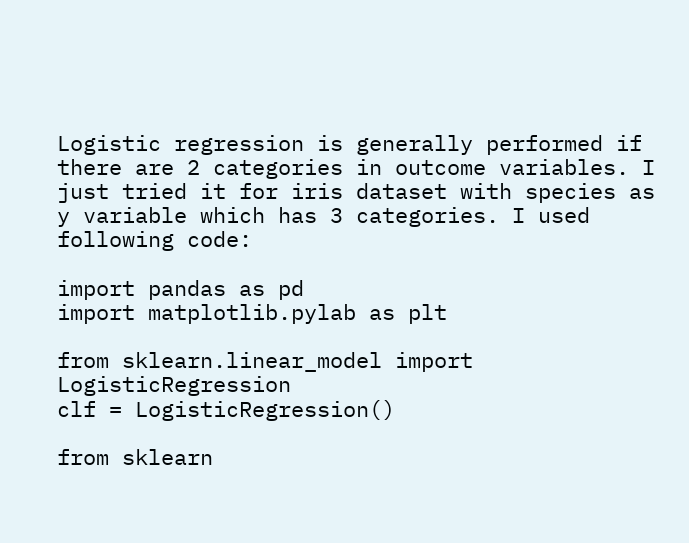Logistic regression is generally performed if there are 2 categories in outcome variables. I just tried it for iris dataset with species as y variable which has 3 categories. I used following code:

import pandas as pd
import matplotlib.pylab as plt

from sklearn.linear_model import LogisticRegression
clf = LogisticRegression()

from sklearn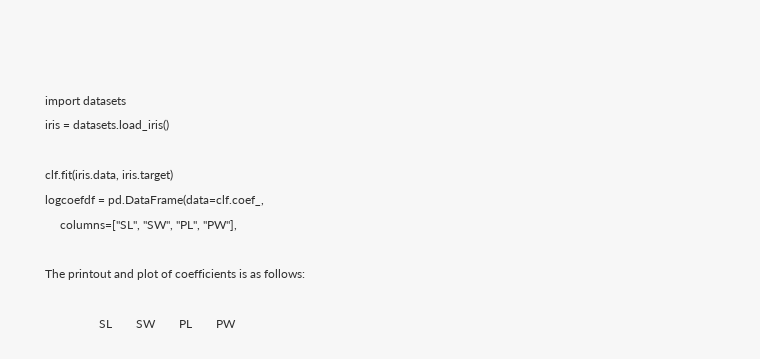import datasets
iris = datasets.load_iris()

clf.fit(iris.data, iris.target)
logcoefdf = pd.DataFrame(data=clf.coef_,
     columns=["SL", "SW", "PL", "PW"],

The printout and plot of coefficients is as follows:

                  SL        SW        PL        PW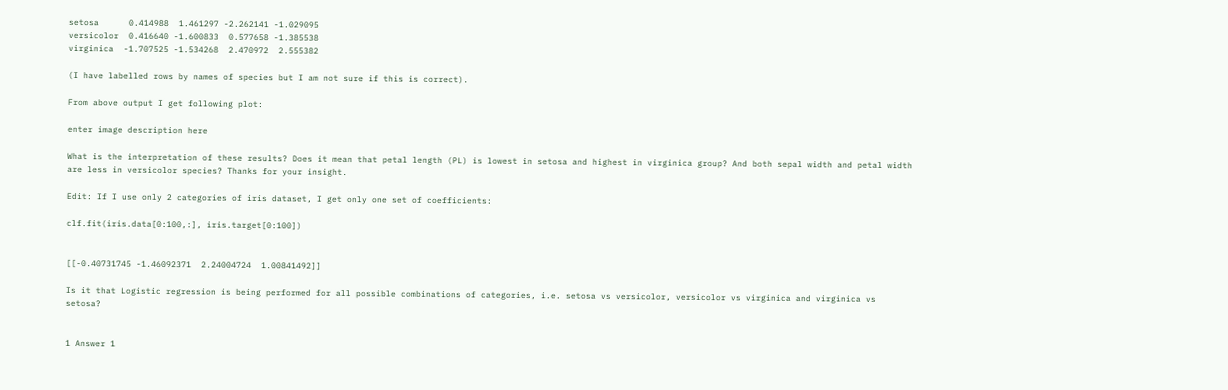setosa      0.414988  1.461297 -2.262141 -1.029095
versicolor  0.416640 -1.600833  0.577658 -1.385538
virginica  -1.707525 -1.534268  2.470972  2.555382

(I have labelled rows by names of species but I am not sure if this is correct).

From above output I get following plot:

enter image description here

What is the interpretation of these results? Does it mean that petal length (PL) is lowest in setosa and highest in virginica group? And both sepal width and petal width are less in versicolor species? Thanks for your insight.

Edit: If I use only 2 categories of iris dataset, I get only one set of coefficients:

clf.fit(iris.data[0:100,:], iris.target[0:100])


[[-0.40731745 -1.46092371  2.24004724  1.00841492]]

Is it that Logistic regression is being performed for all possible combinations of categories, i.e. setosa vs versicolor, versicolor vs virginica and virginica vs setosa?


1 Answer 1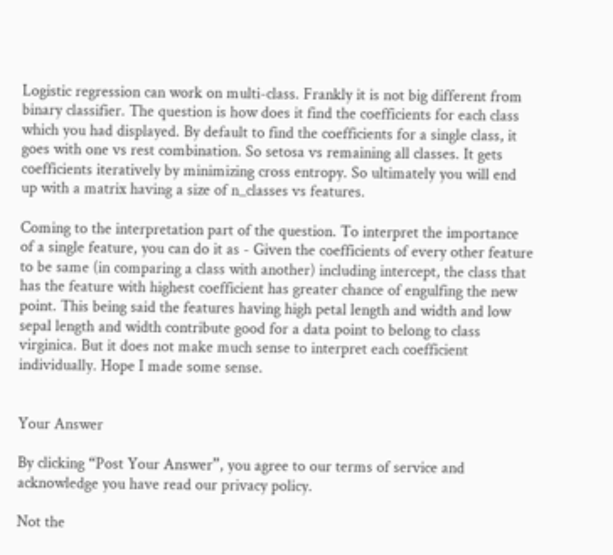Logistic regression can work on multi-class. Frankly it is not big different from binary classifier. The question is how does it find the coefficients for each class which you had displayed. By default to find the coefficients for a single class, it goes with one vs rest combination. So setosa vs remaining all classes. It gets coefficients iteratively by minimizing cross entropy. So ultimately you will end up with a matrix having a size of n_classes vs features.

Coming to the interpretation part of the question. To interpret the importance of a single feature, you can do it as - Given the coefficients of every other feature to be same (in comparing a class with another) including intercept, the class that has the feature with highest coefficient has greater chance of engulfing the new point. This being said the features having high petal length and width and low sepal length and width contribute good for a data point to belong to class virginica. But it does not make much sense to interpret each coefficient individually. Hope I made some sense.


Your Answer

By clicking “Post Your Answer”, you agree to our terms of service and acknowledge you have read our privacy policy.

Not the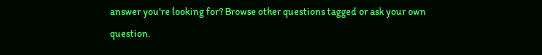answer you're looking for? Browse other questions tagged or ask your own question.